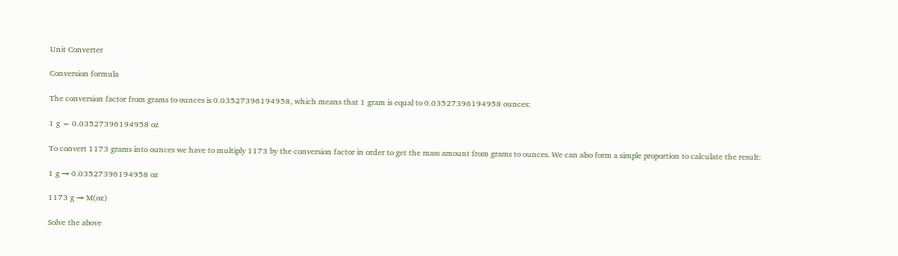Unit Converter

Conversion formula

The conversion factor from grams to ounces is 0.03527396194958, which means that 1 gram is equal to 0.03527396194958 ounces:

1 g = 0.03527396194958 oz

To convert 1173 grams into ounces we have to multiply 1173 by the conversion factor in order to get the mass amount from grams to ounces. We can also form a simple proportion to calculate the result:

1 g → 0.03527396194958 oz

1173 g → M(oz)

Solve the above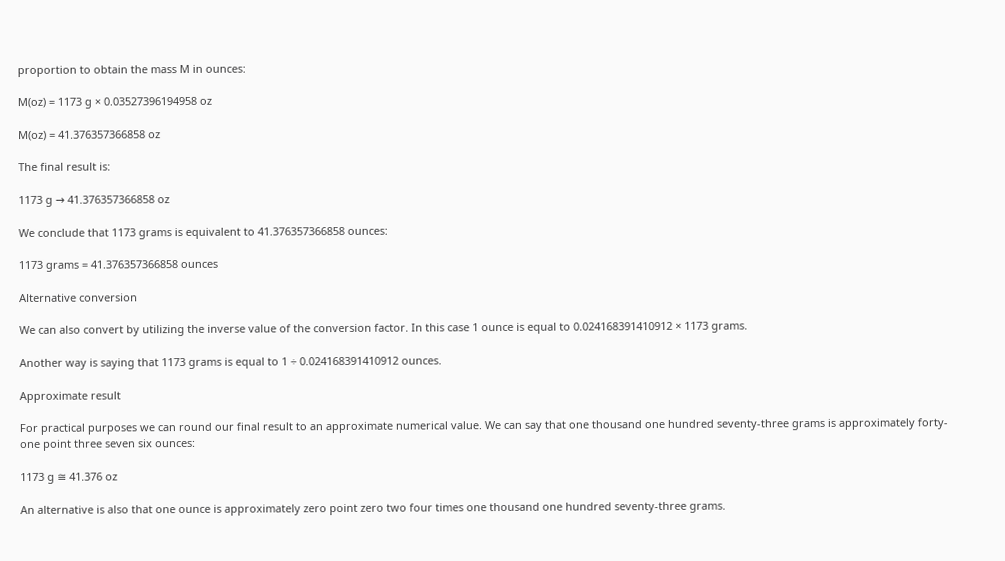proportion to obtain the mass M in ounces:

M(oz) = 1173 g × 0.03527396194958 oz

M(oz) = 41.376357366858 oz

The final result is:

1173 g → 41.376357366858 oz

We conclude that 1173 grams is equivalent to 41.376357366858 ounces:

1173 grams = 41.376357366858 ounces

Alternative conversion

We can also convert by utilizing the inverse value of the conversion factor. In this case 1 ounce is equal to 0.024168391410912 × 1173 grams.

Another way is saying that 1173 grams is equal to 1 ÷ 0.024168391410912 ounces.

Approximate result

For practical purposes we can round our final result to an approximate numerical value. We can say that one thousand one hundred seventy-three grams is approximately forty-one point three seven six ounces:

1173 g ≅ 41.376 oz

An alternative is also that one ounce is approximately zero point zero two four times one thousand one hundred seventy-three grams.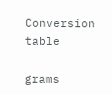Conversion table

grams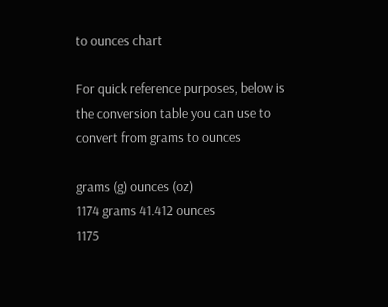to ounces chart

For quick reference purposes, below is the conversion table you can use to convert from grams to ounces

grams (g) ounces (oz)
1174 grams 41.412 ounces
1175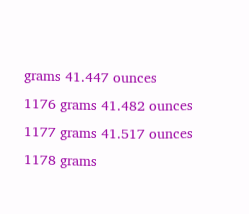grams 41.447 ounces
1176 grams 41.482 ounces
1177 grams 41.517 ounces
1178 grams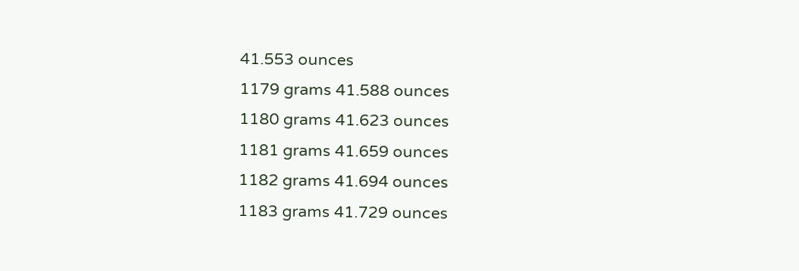41.553 ounces
1179 grams 41.588 ounces
1180 grams 41.623 ounces
1181 grams 41.659 ounces
1182 grams 41.694 ounces
1183 grams 41.729 ounces